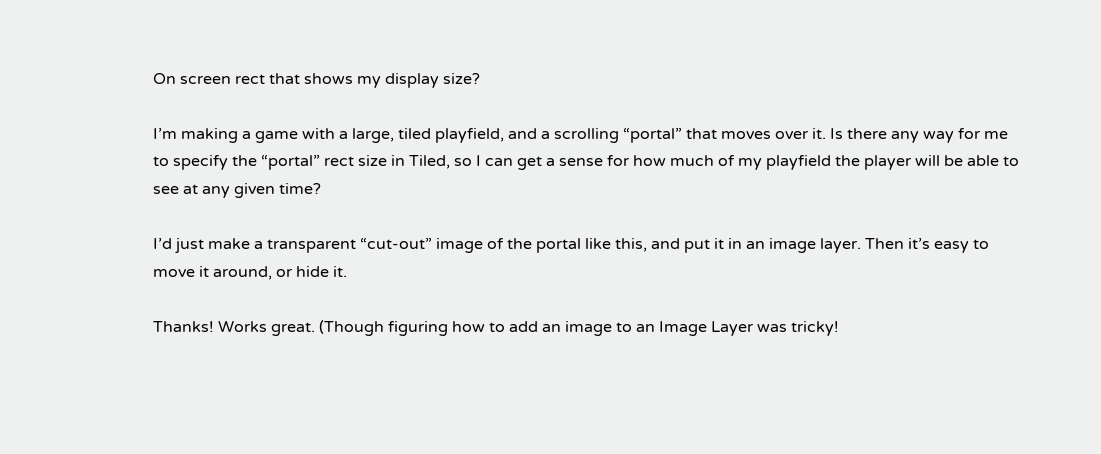On screen rect that shows my display size?

I’m making a game with a large, tiled playfield, and a scrolling “portal” that moves over it. Is there any way for me to specify the “portal” rect size in Tiled, so I can get a sense for how much of my playfield the player will be able to see at any given time?

I’d just make a transparent “cut-out” image of the portal like this, and put it in an image layer. Then it’s easy to move it around, or hide it.

Thanks! Works great. (Though figuring how to add an image to an Image Layer was tricky!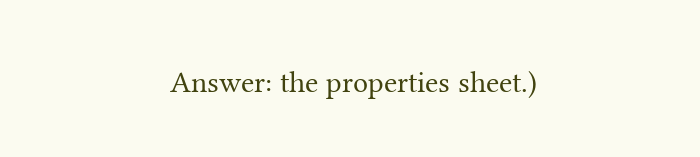Answer: the properties sheet.)